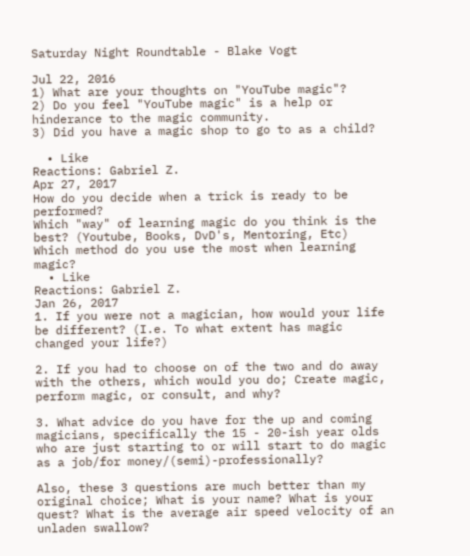Saturday Night Roundtable - Blake Vogt

Jul 22, 2016
1) What are your thoughts on "YouTube magic"?
2) Do you feel "YouTube magic" is a help or hinderance to the magic community.
3) Did you have a magic shop to go to as a child?

  • Like
Reactions: Gabriel Z.
Apr 27, 2017
How do you decide when a trick is ready to be performed?
Which "way" of learning magic do you think is the best? (Youtube, Books, DvD's, Mentoring, Etc)
Which method do you use the most when learning magic?
  • Like
Reactions: Gabriel Z.
Jan 26, 2017
1. If you were not a magician, how would your life be different? (I.e. To what extent has magic changed your life?)

2. If you had to choose on of the two and do away with the others, which would you do; Create magic, perform magic, or consult, and why?

3. What advice do you have for the up and coming magicians, specifically the 15 - 20-ish year olds who are just starting to or will start to do magic as a job/for money/(semi)-professionally?

Also, these 3 questions are much better than my original choice; What is your name? What is your quest? What is the average air speed velocity of an unladen swallow?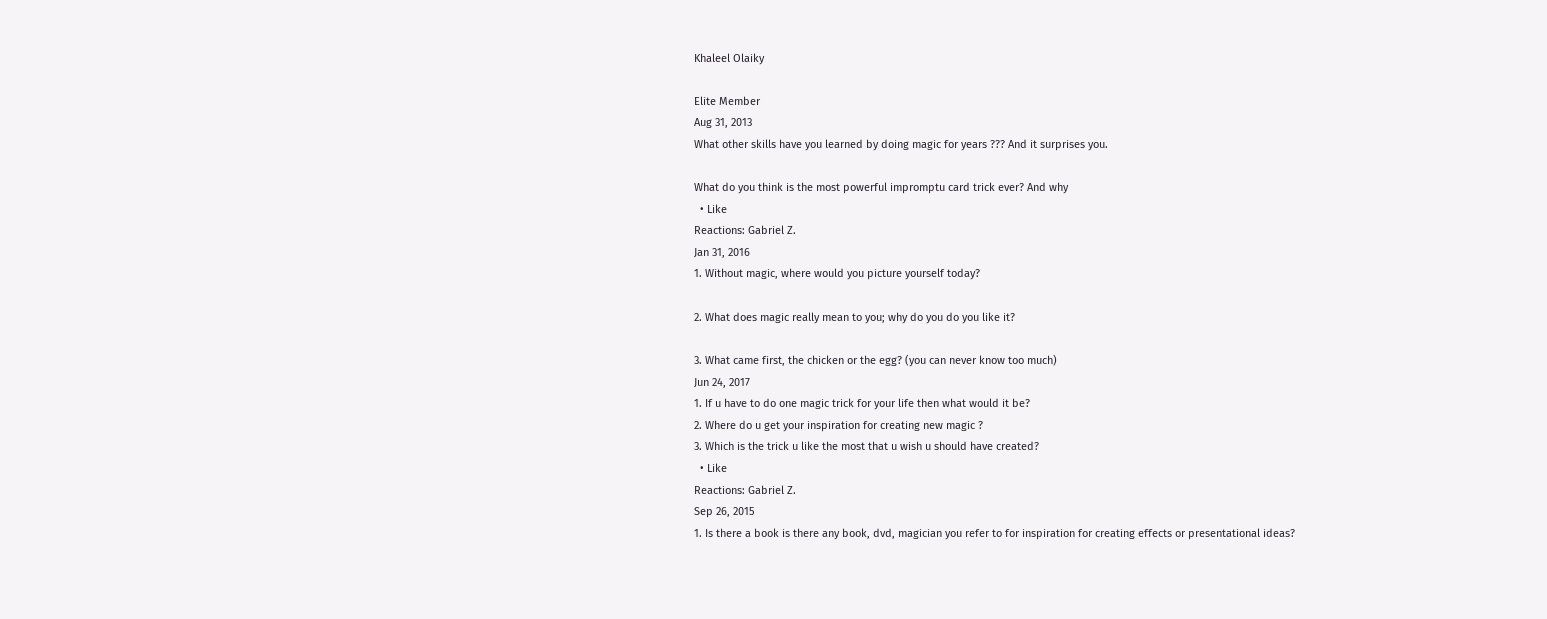Khaleel Olaiky

Elite Member
Aug 31, 2013
What other skills have you learned by doing magic for years ??? And it surprises you.

What do you think is the most powerful impromptu card trick ever? And why
  • Like
Reactions: Gabriel Z.
Jan 31, 2016
1. Without magic, where would you picture yourself today?

2. What does magic really mean to you; why do you do you like it?

3. What came first, the chicken or the egg? (you can never know too much)
Jun 24, 2017
1. If u have to do one magic trick for your life then what would it be?
2. Where do u get your inspiration for creating new magic ?
3. Which is the trick u like the most that u wish u should have created?
  • Like
Reactions: Gabriel Z.
Sep 26, 2015
1. Is there a book is there any book, dvd, magician you refer to for inspiration for creating effects or presentational ideas?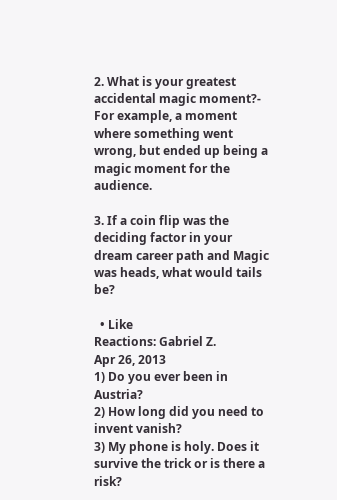2. What is your greatest accidental magic moment?- For example, a moment where something went wrong, but ended up being a magic moment for the audience.

3. If a coin flip was the deciding factor in your dream career path and Magic was heads, what would tails be?

  • Like
Reactions: Gabriel Z.
Apr 26, 2013
1) Do you ever been in Austria?
2) How long did you need to invent vanish?
3) My phone is holy. Does it survive the trick or is there a risk?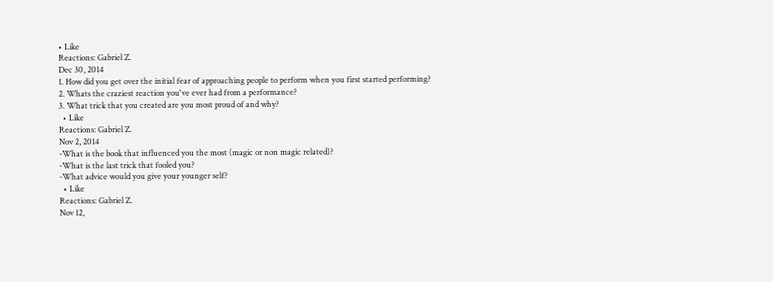• Like
Reactions: Gabriel Z.
Dec 30, 2014
1. How did you get over the initial fear of approaching people to perform when you first started performing?
2. Whats the craziest reaction you've ever had from a performance?
3. What trick that you created are you most proud of and why?
  • Like
Reactions: Gabriel Z.
Nov 2, 2014
-What is the book that influenced you the most (magic or non magic related)?
-What is the last trick that fooled you?
-What advice would you give your younger self?
  • Like
Reactions: Gabriel Z.
Nov 12,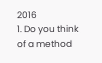2016
1. Do you think of a method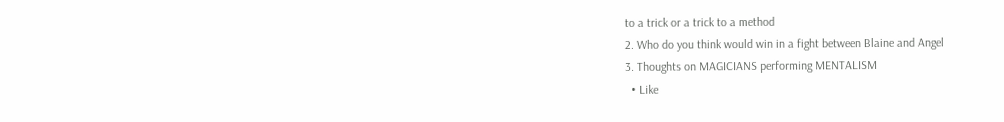to a trick or a trick to a method
2. Who do you think would win in a fight between Blaine and Angel
3. Thoughts on MAGICIANS performing MENTALISM
  • Like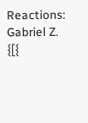Reactions: Gabriel Z.
{[{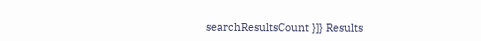searchResultsCount }]} Results